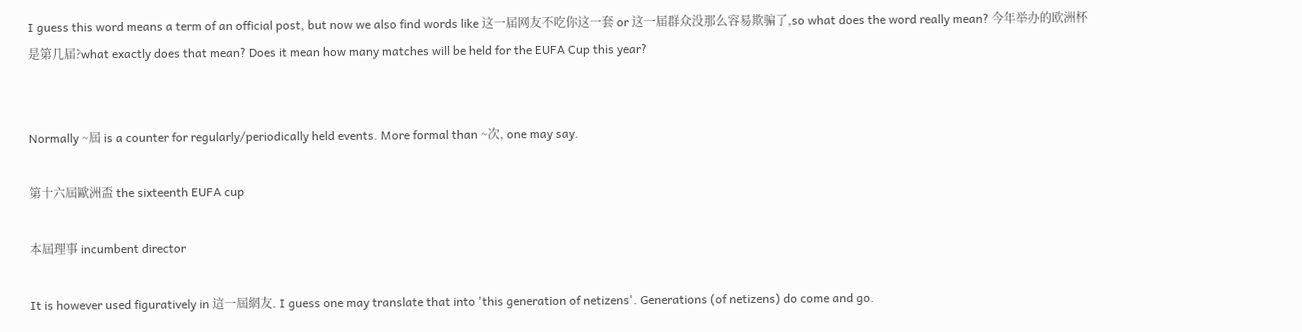I guess this word means a term of an official post, but now we also find words like 这一届网友不吃你这一套 or 这一届群众没那么容易欺骗了,so what does the word really mean? 今年举办的欧洲杯是第几届?what exactly does that mean? Does it mean how many matches will be held for the EUFA Cup this year?


Normally ~屆 is a counter for regularly/periodically held events. More formal than ~次, one may say.

第十六屆歐洲盃 the sixteenth EUFA cup

本屆理事 incumbent director

It is however used figuratively in 這一屆網友. I guess one may translate that into 'this generation of netizens'. Generations (of netizens) do come and go.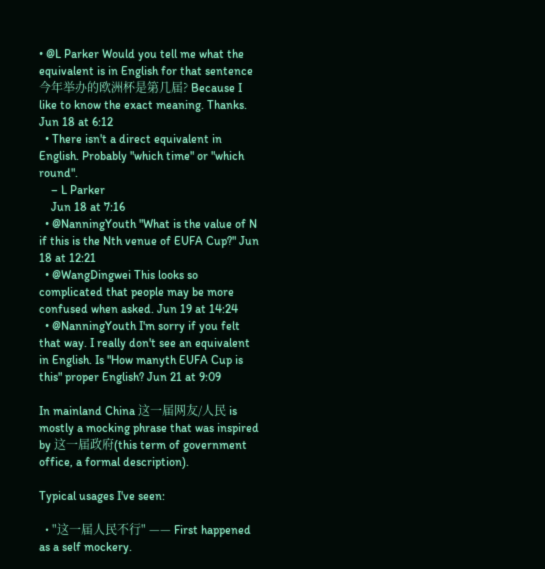• @L Parker Would you tell me what the equivalent is in English for that sentence 今年举办的欧洲杯是第几届? Because I like to know the exact meaning. Thanks. Jun 18 at 6:12
  • There isn't a direct equivalent in English. Probably "which time" or "which round".
    – L Parker
    Jun 18 at 7:16
  • @NanningYouth "What is the value of N if this is the Nth venue of EUFA Cup?" Jun 18 at 12:21
  • @WangDingwei This looks so complicated that people may be more confused when asked. Jun 19 at 14:24
  • @NanningYouth I'm sorry if you felt that way. I really don't see an equivalent in English. Is "How manyth EUFA Cup is this" proper English? Jun 21 at 9:09

In mainland China 这一届网友/人民 is mostly a mocking phrase that was inspired by 这一届政府(this term of government office, a formal description).

Typical usages I've seen:

  • "这一届人民不行" —— First happened as a self mockery.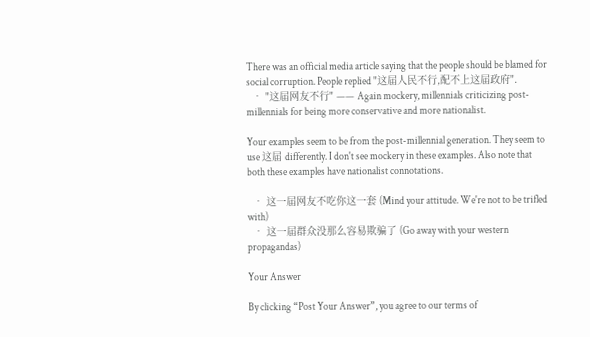There was an official media article saying that the people should be blamed for social corruption. People replied "这届人民不行,配不上这届政府".
  • "这届网友不行" —— Again mockery, millennials criticizing post-millennials for being more conservative and more nationalist.

Your examples seem to be from the post-millennial generation. They seem to use 这届 differently. I don't see mockery in these examples. Also note that both these examples have nationalist connotations.

  • 这一届网友不吃你这一套 (Mind your attitude. We're not to be trifled with)
  • 这一届群众没那么容易欺骗了 (Go away with your western propagandas)

Your Answer

By clicking “Post Your Answer”, you agree to our terms of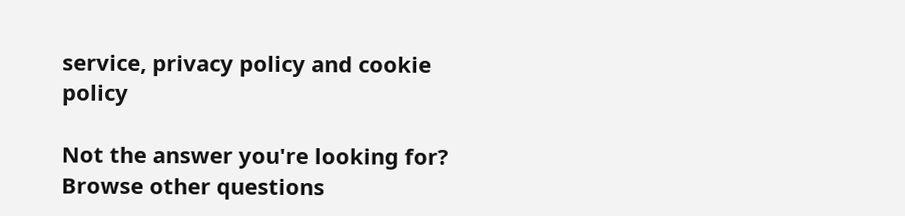service, privacy policy and cookie policy

Not the answer you're looking for? Browse other questions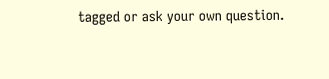tagged or ask your own question.